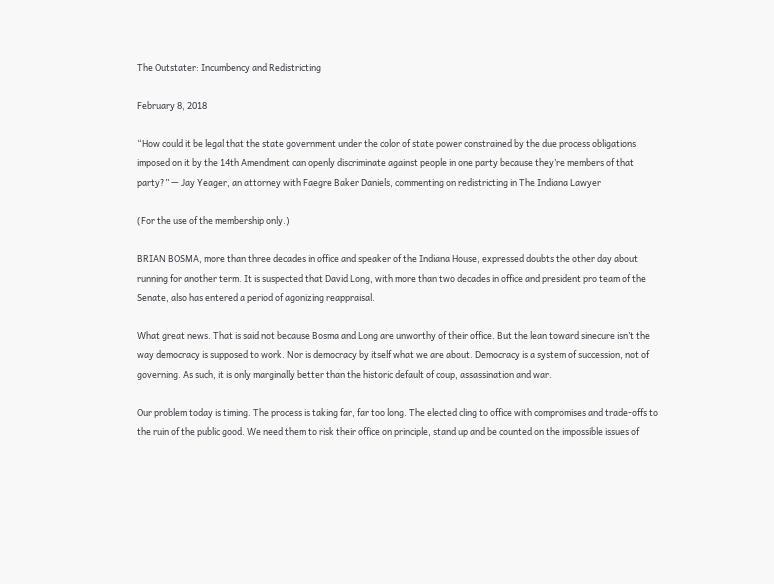The Outstater: Incumbency and Redistricting

February 8, 2018

“How could it be legal that the state government under the color of state power constrained by the due process obligations imposed on it by the 14th Amendment can openly discriminate against people in one party because they’re members of that party?” — Jay Yeager, an attorney with Faegre Baker Daniels, commenting on redistricting in The Indiana Lawyer

(For the use of the membership only.)

BRIAN BOSMA, more than three decades in office and speaker of the Indiana House, expressed doubts the other day about running for another term. It is suspected that David Long, with more than two decades in office and president pro team of the Senate, also has entered a period of agonizing reappraisal.

What great news. That is said not because Bosma and Long are unworthy of their office. But the lean toward sinecure isn’t the way democracy is supposed to work. Nor is democracy by itself what we are about. Democracy is a system of succession, not of governing. As such, it is only marginally better than the historic default of coup, assassination and war.

Our problem today is timing. The process is taking far, far too long. The elected cling to office with compromises and trade-offs to the ruin of the public good. We need them to risk their office on principle, stand up and be counted on the impossible issues of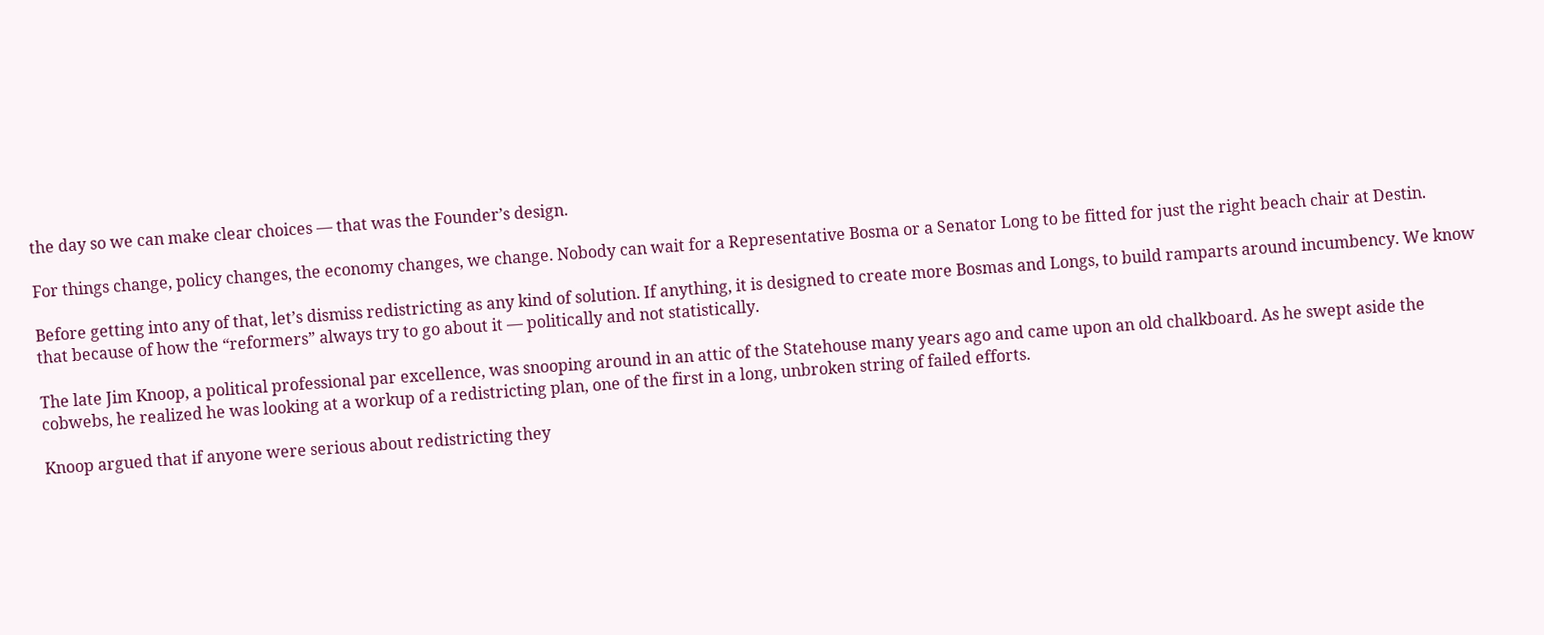the day so we can make clear choices — that was the Founder’s design.

For things change, policy changes, the economy changes, we change. Nobody can wait for a Representative Bosma or a Senator Long to be fitted for just the right beach chair at Destin.

Before getting into any of that, let’s dismiss redistricting as any kind of solution. If anything, it is designed to create more Bosmas and Longs, to build ramparts around incumbency. We know that because of how the “reformers” always try to go about it — politically and not statistically.

The late Jim Knoop, a political professional par excellence, was snooping around in an attic of the Statehouse many years ago and came upon an old chalkboard. As he swept aside the cobwebs, he realized he was looking at a workup of a redistricting plan, one of the first in a long, unbroken string of failed efforts.

Knoop argued that if anyone were serious about redistricting they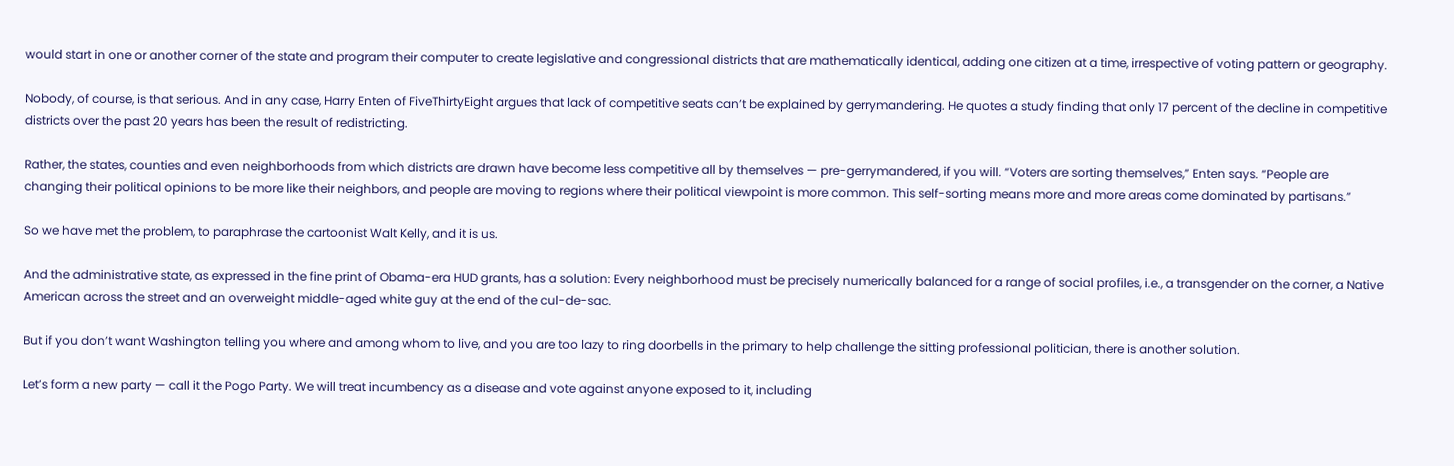would start in one or another corner of the state and program their computer to create legislative and congressional districts that are mathematically identical, adding one citizen at a time, irrespective of voting pattern or geography.

Nobody, of course, is that serious. And in any case, Harry Enten of FiveThirtyEight argues that lack of competitive seats can’t be explained by gerrymandering. He quotes a study finding that only 17 percent of the decline in competitive districts over the past 20 years has been the result of redistricting.

Rather, the states, counties and even neighborhoods from which districts are drawn have become less competitive all by themselves — pre-gerrymandered, if you will. “Voters are sorting themselves,” Enten says. “People are changing their political opinions to be more like their neighbors, and people are moving to regions where their political viewpoint is more common. This self-sorting means more and more areas come dominated by partisans.”

So we have met the problem, to paraphrase the cartoonist Walt Kelly, and it is us.

And the administrative state, as expressed in the fine print of Obama-era HUD grants, has a solution: Every neighborhood must be precisely numerically balanced for a range of social profiles, i.e., a transgender on the corner, a Native American across the street and an overweight middle-aged white guy at the end of the cul-de-sac.

But if you don’t want Washington telling you where and among whom to live, and you are too lazy to ring doorbells in the primary to help challenge the sitting professional politician, there is another solution.

Let’s form a new party — call it the Pogo Party. We will treat incumbency as a disease and vote against anyone exposed to it, including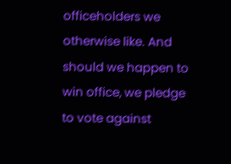officeholders we otherwise like. And should we happen to win office, we pledge to vote against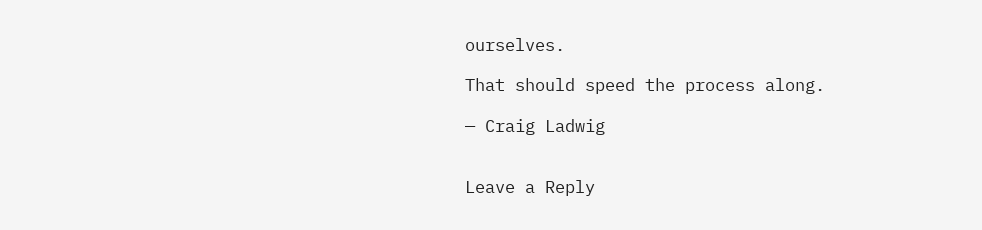ourselves.

That should speed the process along.

— Craig Ladwig


Leave a Reply